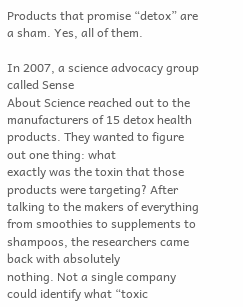Products that promise “detox” are a sham. Yes, all of them.

In 2007, a science advocacy group called Sense
About Science reached out to the manufacturers of 15 detox health products. They wanted to figure out one thing: what
exactly was the toxin that those products were targeting? After talking to the makers of everything
from smoothies to supplements to shampoos, the researchers came back with absolutely
nothing. Not a single company could identify what “toxic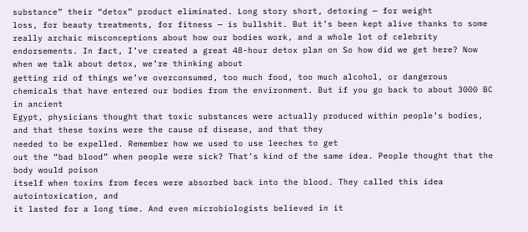substance” their “detox” product eliminated. Long story short, detoxing — for weight
loss, for beauty treatments, for fitness — is bullshit. But it’s been kept alive thanks to some
really archaic misconceptions about how our bodies work, and a whole lot of celebrity
endorsements. In fact, I’ve created a great 48-hour detox plan on So how did we get here? Now when we talk about detox, we’re thinking about
getting rid of things we’ve overconsumed, too much food, too much alcohol, or dangerous chemicals that have entered our bodies from the environment. But if you go back to about 3000 BC in ancient
Egypt, physicians thought that toxic substances were actually produced within people’s bodies, and that these toxins were the cause of disease, and that they
needed to be expelled. Remember how we used to use leeches to get
out the “bad blood” when people were sick? That’s kind of the same idea. People thought that the body would poison
itself when toxins from feces were absorbed back into the blood. They called this idea autointoxication, and
it lasted for a long time. And even microbiologists believed in it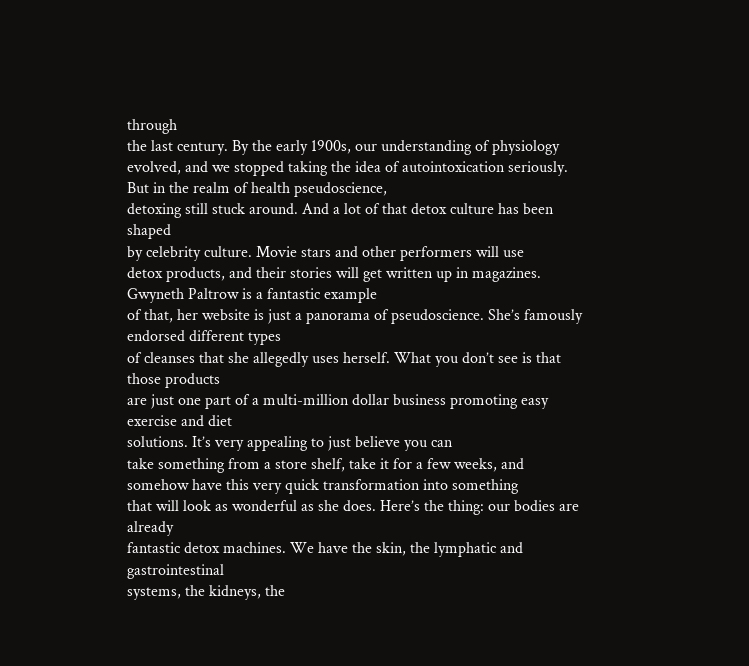through
the last century. By the early 1900s, our understanding of physiology
evolved, and we stopped taking the idea of autointoxication seriously. But in the realm of health pseudoscience,
detoxing still stuck around. And a lot of that detox culture has been shaped
by celebrity culture. Movie stars and other performers will use
detox products, and their stories will get written up in magazines. Gwyneth Paltrow is a fantastic example
of that, her website is just a panorama of pseudoscience. She’s famously endorsed different types
of cleanses that she allegedly uses herself. What you don’t see is that those products
are just one part of a multi-million dollar business promoting easy exercise and diet
solutions. It’s very appealing to just believe you can
take something from a store shelf, take it for a few weeks, and somehow have this very quick transformation into something
that will look as wonderful as she does. Here’s the thing: our bodies are already
fantastic detox machines. We have the skin, the lymphatic and gastrointestinal
systems, the kidneys, the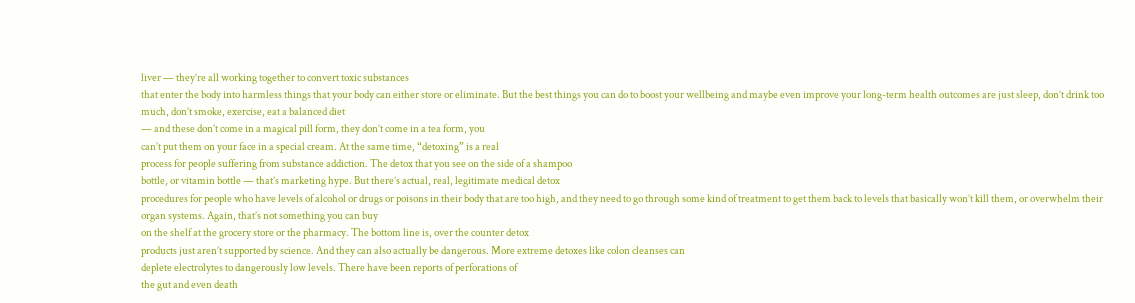liver — they’re all working together to convert toxic substances
that enter the body into harmless things that your body can either store or eliminate. But the best things you can do to boost your wellbeing and maybe even improve your long-term health outcomes are just sleep, don’t drink too much, don’t smoke, exercise, eat a balanced diet
— and these don’t come in a magical pill form, they don’t come in a tea form, you
can’t put them on your face in a special cream. At the same time, “detoxing” is a real
process for people suffering from substance addiction. The detox that you see on the side of a shampoo
bottle, or vitamin bottle — that’s marketing hype. But there’s actual, real, legitimate medical detox
procedures for people who have levels of alcohol or drugs or poisons in their body that are too high, and they need to go through some kind of treatment to get them back to levels that basically won’t kill them, or overwhelm their organ systems. Again, that’s not something you can buy
on the shelf at the grocery store or the pharmacy. The bottom line is, over the counter detox
products just aren’t supported by science. And they can also actually be dangerous. More extreme detoxes like colon cleanses can
deplete electrolytes to dangerously low levels. There have been reports of perforations of
the gut and even death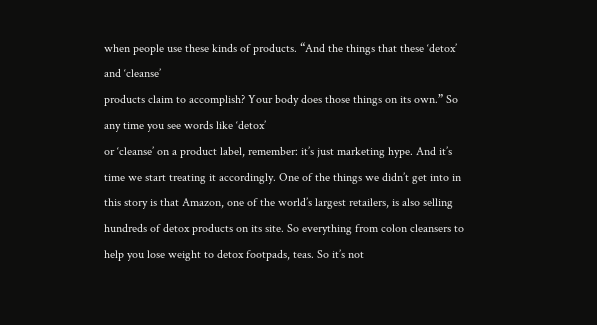when people use these kinds of products. “And the things that these ‘detox’ and ‘cleanse’
products claim to accomplish? Your body does those things on its own.” So any time you see words like ‘detox’
or ‘cleanse’ on a product label, remember: it’s just marketing hype. And it’s time we start treating it accordingly. One of the things we didn’t get into in this story is that Amazon, one of the world’s largest retailers, is also selling hundreds of detox products on its site. So everything from colon cleansers to help you lose weight to detox footpads, teas. So it’s not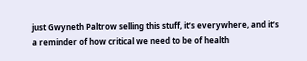just Gwyneth Paltrow selling this stuff, it’s everywhere, and it’s a reminder of how critical we need to be of health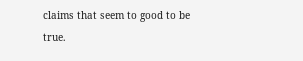claims that seem to good to be true.